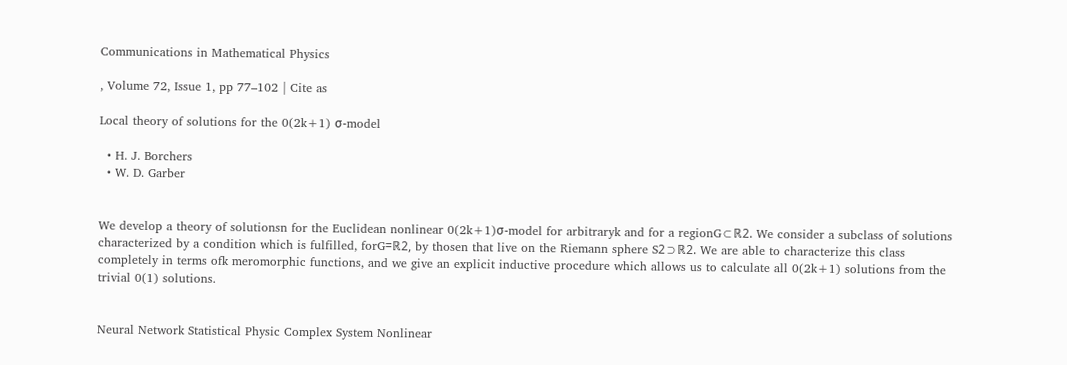Communications in Mathematical Physics

, Volume 72, Issue 1, pp 77–102 | Cite as

Local theory of solutions for the 0(2k+1) σ-model

  • H. J. Borchers
  • W. D. Garber


We develop a theory of solutionsn for the Euclidean nonlinear 0(2k+1)σ-model for arbitraryk and for a regionG⊂ℝ2. We consider a subclass of solutions characterized by a condition which is fulfilled, forG=ℝ2, by thosen that live on the Riemann sphere S2⊃ℝ2. We are able to characterize this class completely in terms ofk meromorphic functions, and we give an explicit inductive procedure which allows us to calculate all 0(2k+1) solutions from the trivial 0(1) solutions.


Neural Network Statistical Physic Complex System Nonlinear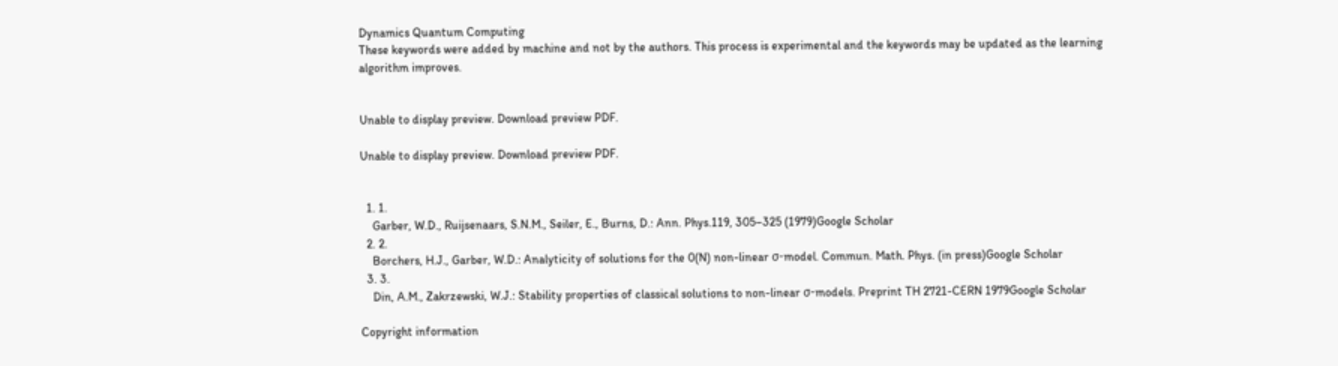Dynamics Quantum Computing
These keywords were added by machine and not by the authors. This process is experimental and the keywords may be updated as the learning algorithm improves.


Unable to display preview. Download preview PDF.

Unable to display preview. Download preview PDF.


  1. 1.
    Garber, W.D., Ruijsenaars, S.N.M., Seiler, E., Burns, D.: Ann. Phys.119, 305–325 (1979)Google Scholar
  2. 2.
    Borchers, H.J., Garber, W.D.: Analyticity of solutions for the 0(N) non-linear σ-model. Commun. Math. Phys. (in press)Google Scholar
  3. 3.
    Din, A.M., Zakrzewski, W.J.: Stability properties of classical solutions to non-linear σ-models. Preprint TH 2721-CERN 1979Google Scholar

Copyright information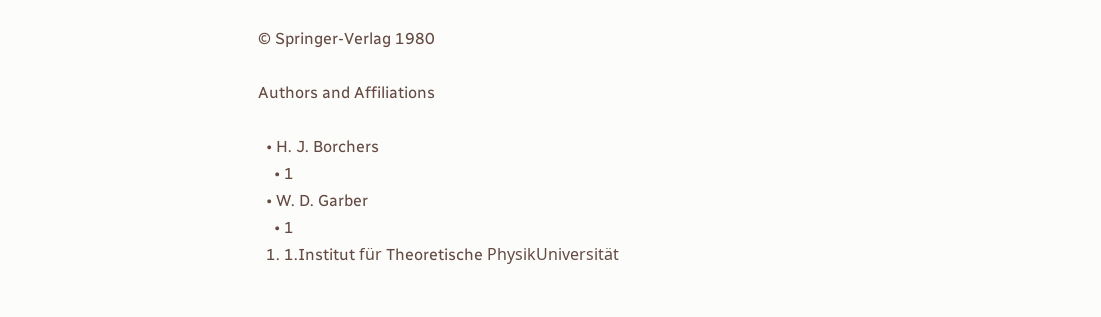© Springer-Verlag 1980

Authors and Affiliations

  • H. J. Borchers
    • 1
  • W. D. Garber
    • 1
  1. 1.Institut für Theoretische PhysikUniversität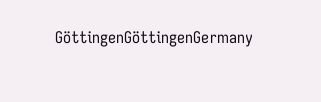GöttingenGöttingenGermany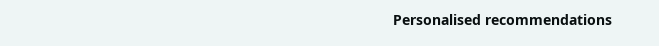Personalised recommendations